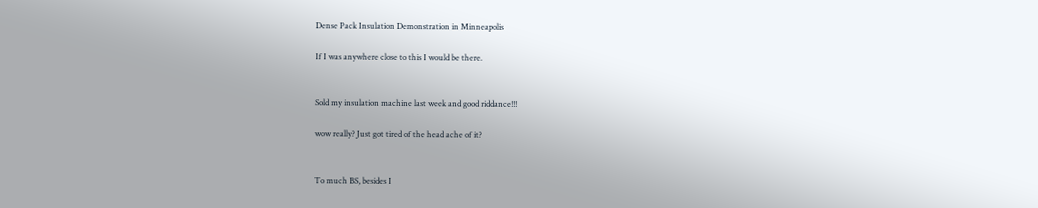Dense Pack Insulation Demonstration in Minneapolis

If I was anywhere close to this I would be there.


Sold my insulation machine last week and good riddance!!!

wow really? Just got tired of the head ache of it?


To much BS, besides I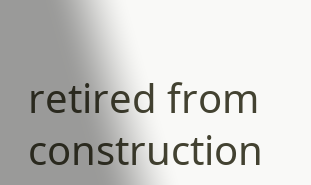retired from construction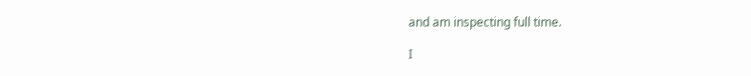and am inspecting full time.

I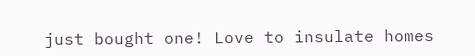just bought one! Love to insulate homes